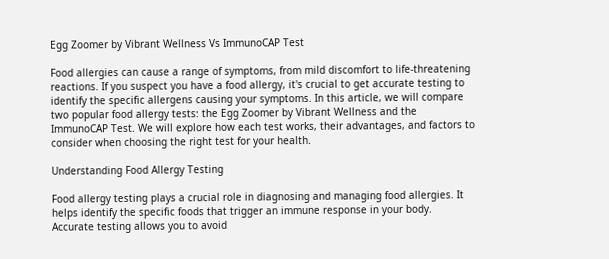Egg Zoomer by Vibrant Wellness Vs ImmunoCAP Test

Food allergies can cause a range of symptoms, from mild discomfort to life-threatening reactions. If you suspect you have a food allergy, it's crucial to get accurate testing to identify the specific allergens causing your symptoms. In this article, we will compare two popular food allergy tests: the Egg Zoomer by Vibrant Wellness and the ImmunoCAP Test. We will explore how each test works, their advantages, and factors to consider when choosing the right test for your health.

Understanding Food Allergy Testing

Food allergy testing plays a crucial role in diagnosing and managing food allergies. It helps identify the specific foods that trigger an immune response in your body. Accurate testing allows you to avoid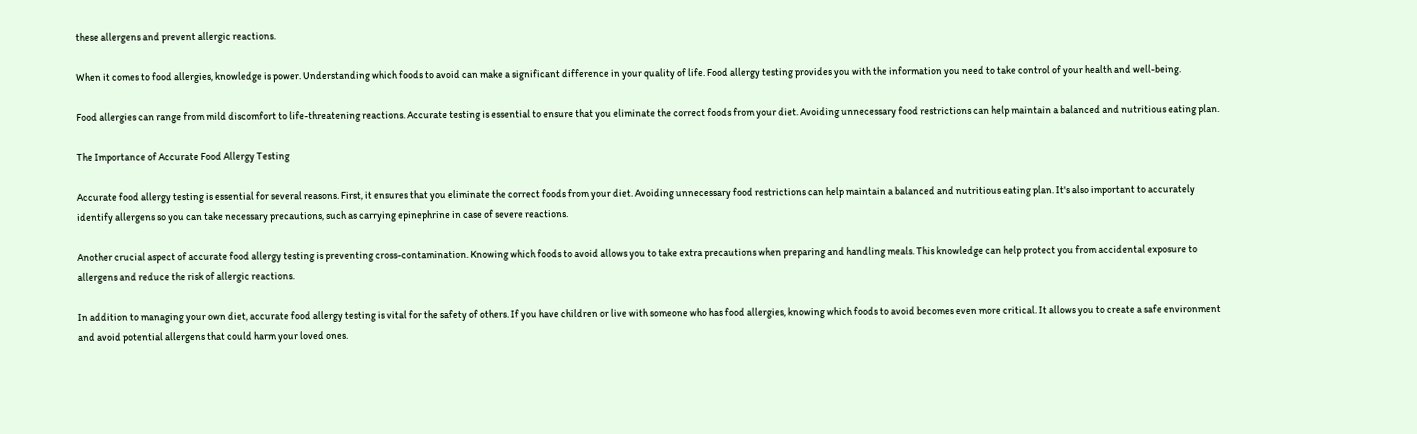these allergens and prevent allergic reactions.

When it comes to food allergies, knowledge is power. Understanding which foods to avoid can make a significant difference in your quality of life. Food allergy testing provides you with the information you need to take control of your health and well-being.

Food allergies can range from mild discomfort to life-threatening reactions. Accurate testing is essential to ensure that you eliminate the correct foods from your diet. Avoiding unnecessary food restrictions can help maintain a balanced and nutritious eating plan.

The Importance of Accurate Food Allergy Testing

Accurate food allergy testing is essential for several reasons. First, it ensures that you eliminate the correct foods from your diet. Avoiding unnecessary food restrictions can help maintain a balanced and nutritious eating plan. It's also important to accurately identify allergens so you can take necessary precautions, such as carrying epinephrine in case of severe reactions.

Another crucial aspect of accurate food allergy testing is preventing cross-contamination. Knowing which foods to avoid allows you to take extra precautions when preparing and handling meals. This knowledge can help protect you from accidental exposure to allergens and reduce the risk of allergic reactions.

In addition to managing your own diet, accurate food allergy testing is vital for the safety of others. If you have children or live with someone who has food allergies, knowing which foods to avoid becomes even more critical. It allows you to create a safe environment and avoid potential allergens that could harm your loved ones.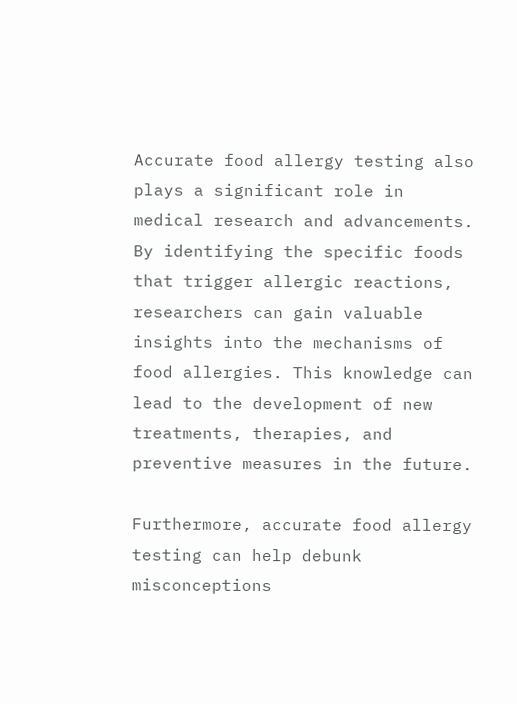Accurate food allergy testing also plays a significant role in medical research and advancements. By identifying the specific foods that trigger allergic reactions, researchers can gain valuable insights into the mechanisms of food allergies. This knowledge can lead to the development of new treatments, therapies, and preventive measures in the future.

Furthermore, accurate food allergy testing can help debunk misconceptions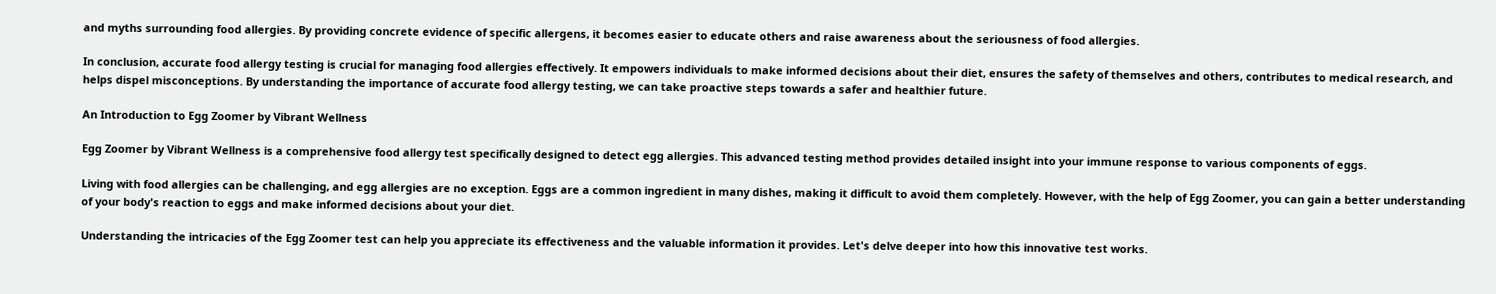and myths surrounding food allergies. By providing concrete evidence of specific allergens, it becomes easier to educate others and raise awareness about the seriousness of food allergies.

In conclusion, accurate food allergy testing is crucial for managing food allergies effectively. It empowers individuals to make informed decisions about their diet, ensures the safety of themselves and others, contributes to medical research, and helps dispel misconceptions. By understanding the importance of accurate food allergy testing, we can take proactive steps towards a safer and healthier future.

An Introduction to Egg Zoomer by Vibrant Wellness

Egg Zoomer by Vibrant Wellness is a comprehensive food allergy test specifically designed to detect egg allergies. This advanced testing method provides detailed insight into your immune response to various components of eggs.

Living with food allergies can be challenging, and egg allergies are no exception. Eggs are a common ingredient in many dishes, making it difficult to avoid them completely. However, with the help of Egg Zoomer, you can gain a better understanding of your body's reaction to eggs and make informed decisions about your diet.

Understanding the intricacies of the Egg Zoomer test can help you appreciate its effectiveness and the valuable information it provides. Let's delve deeper into how this innovative test works.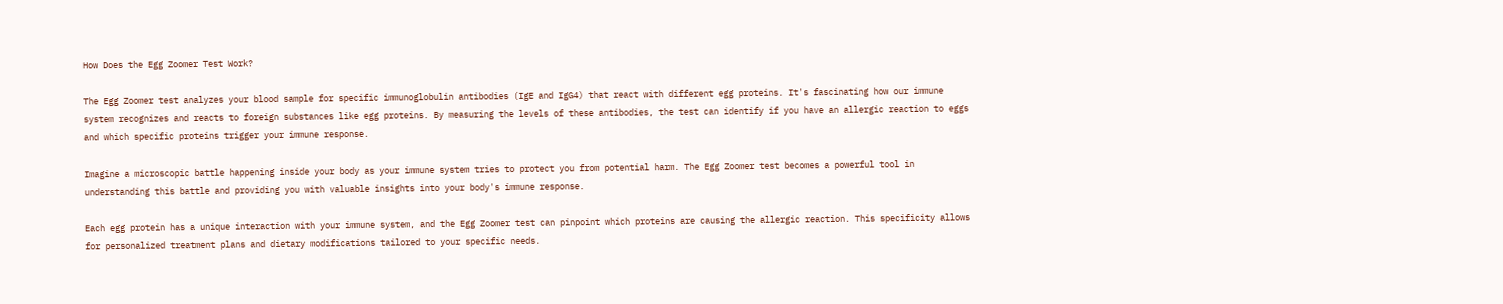How Does the Egg Zoomer Test Work?

The Egg Zoomer test analyzes your blood sample for specific immunoglobulin antibodies (IgE and IgG4) that react with different egg proteins. It's fascinating how our immune system recognizes and reacts to foreign substances like egg proteins. By measuring the levels of these antibodies, the test can identify if you have an allergic reaction to eggs and which specific proteins trigger your immune response.

Imagine a microscopic battle happening inside your body as your immune system tries to protect you from potential harm. The Egg Zoomer test becomes a powerful tool in understanding this battle and providing you with valuable insights into your body's immune response.

Each egg protein has a unique interaction with your immune system, and the Egg Zoomer test can pinpoint which proteins are causing the allergic reaction. This specificity allows for personalized treatment plans and dietary modifications tailored to your specific needs.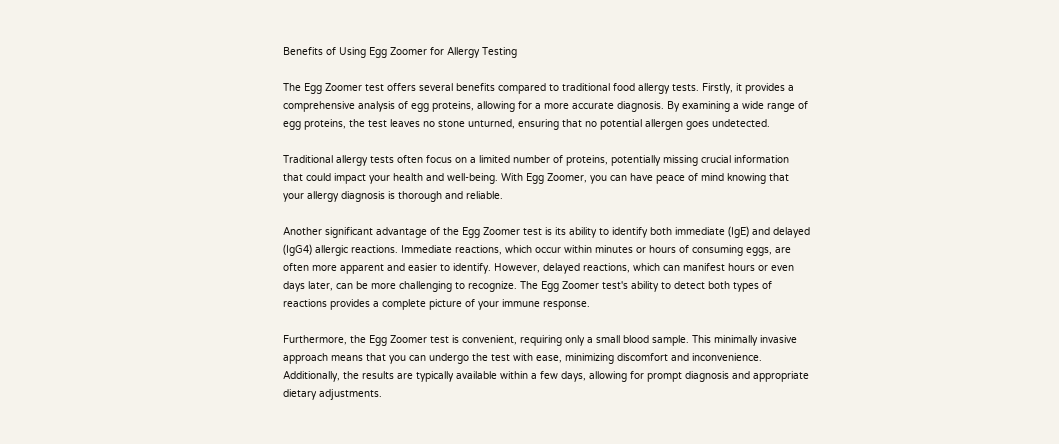Benefits of Using Egg Zoomer for Allergy Testing

The Egg Zoomer test offers several benefits compared to traditional food allergy tests. Firstly, it provides a comprehensive analysis of egg proteins, allowing for a more accurate diagnosis. By examining a wide range of egg proteins, the test leaves no stone unturned, ensuring that no potential allergen goes undetected.

Traditional allergy tests often focus on a limited number of proteins, potentially missing crucial information that could impact your health and well-being. With Egg Zoomer, you can have peace of mind knowing that your allergy diagnosis is thorough and reliable.

Another significant advantage of the Egg Zoomer test is its ability to identify both immediate (IgE) and delayed (IgG4) allergic reactions. Immediate reactions, which occur within minutes or hours of consuming eggs, are often more apparent and easier to identify. However, delayed reactions, which can manifest hours or even days later, can be more challenging to recognize. The Egg Zoomer test's ability to detect both types of reactions provides a complete picture of your immune response.

Furthermore, the Egg Zoomer test is convenient, requiring only a small blood sample. This minimally invasive approach means that you can undergo the test with ease, minimizing discomfort and inconvenience. Additionally, the results are typically available within a few days, allowing for prompt diagnosis and appropriate dietary adjustments.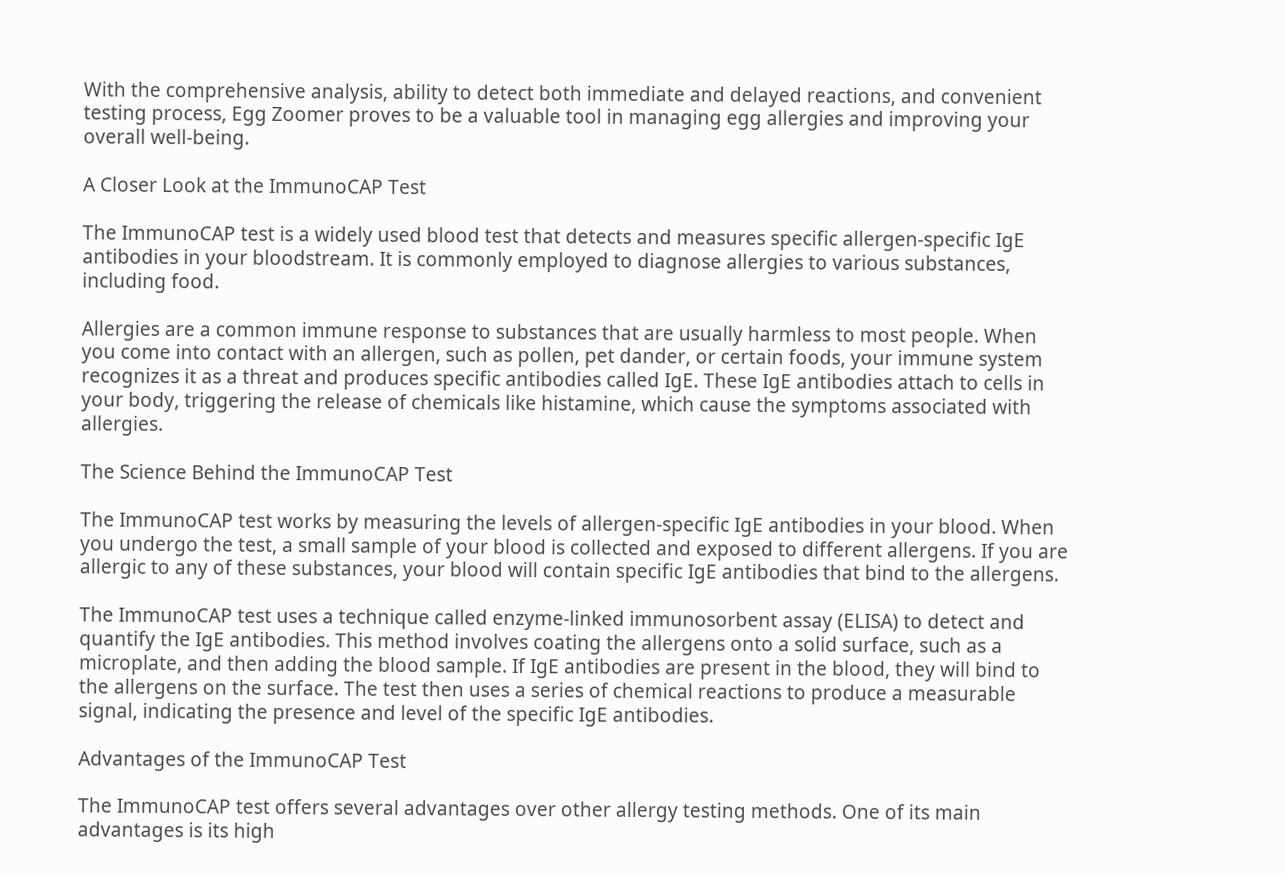With the comprehensive analysis, ability to detect both immediate and delayed reactions, and convenient testing process, Egg Zoomer proves to be a valuable tool in managing egg allergies and improving your overall well-being.

A Closer Look at the ImmunoCAP Test

The ImmunoCAP test is a widely used blood test that detects and measures specific allergen-specific IgE antibodies in your bloodstream. It is commonly employed to diagnose allergies to various substances, including food.

Allergies are a common immune response to substances that are usually harmless to most people. When you come into contact with an allergen, such as pollen, pet dander, or certain foods, your immune system recognizes it as a threat and produces specific antibodies called IgE. These IgE antibodies attach to cells in your body, triggering the release of chemicals like histamine, which cause the symptoms associated with allergies.

The Science Behind the ImmunoCAP Test

The ImmunoCAP test works by measuring the levels of allergen-specific IgE antibodies in your blood. When you undergo the test, a small sample of your blood is collected and exposed to different allergens. If you are allergic to any of these substances, your blood will contain specific IgE antibodies that bind to the allergens.

The ImmunoCAP test uses a technique called enzyme-linked immunosorbent assay (ELISA) to detect and quantify the IgE antibodies. This method involves coating the allergens onto a solid surface, such as a microplate, and then adding the blood sample. If IgE antibodies are present in the blood, they will bind to the allergens on the surface. The test then uses a series of chemical reactions to produce a measurable signal, indicating the presence and level of the specific IgE antibodies.

Advantages of the ImmunoCAP Test

The ImmunoCAP test offers several advantages over other allergy testing methods. One of its main advantages is its high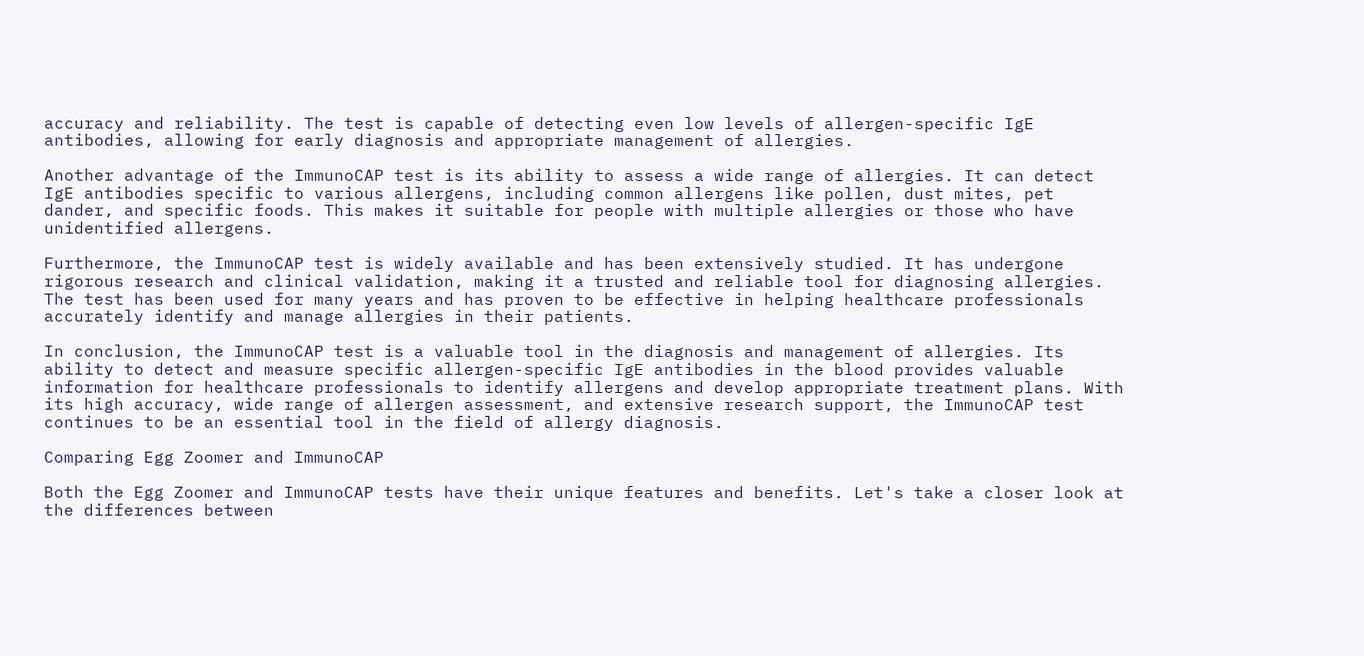accuracy and reliability. The test is capable of detecting even low levels of allergen-specific IgE antibodies, allowing for early diagnosis and appropriate management of allergies.

Another advantage of the ImmunoCAP test is its ability to assess a wide range of allergies. It can detect IgE antibodies specific to various allergens, including common allergens like pollen, dust mites, pet dander, and specific foods. This makes it suitable for people with multiple allergies or those who have unidentified allergens.

Furthermore, the ImmunoCAP test is widely available and has been extensively studied. It has undergone rigorous research and clinical validation, making it a trusted and reliable tool for diagnosing allergies. The test has been used for many years and has proven to be effective in helping healthcare professionals accurately identify and manage allergies in their patients.

In conclusion, the ImmunoCAP test is a valuable tool in the diagnosis and management of allergies. Its ability to detect and measure specific allergen-specific IgE antibodies in the blood provides valuable information for healthcare professionals to identify allergens and develop appropriate treatment plans. With its high accuracy, wide range of allergen assessment, and extensive research support, the ImmunoCAP test continues to be an essential tool in the field of allergy diagnosis.

Comparing Egg Zoomer and ImmunoCAP

Both the Egg Zoomer and ImmunoCAP tests have their unique features and benefits. Let's take a closer look at the differences between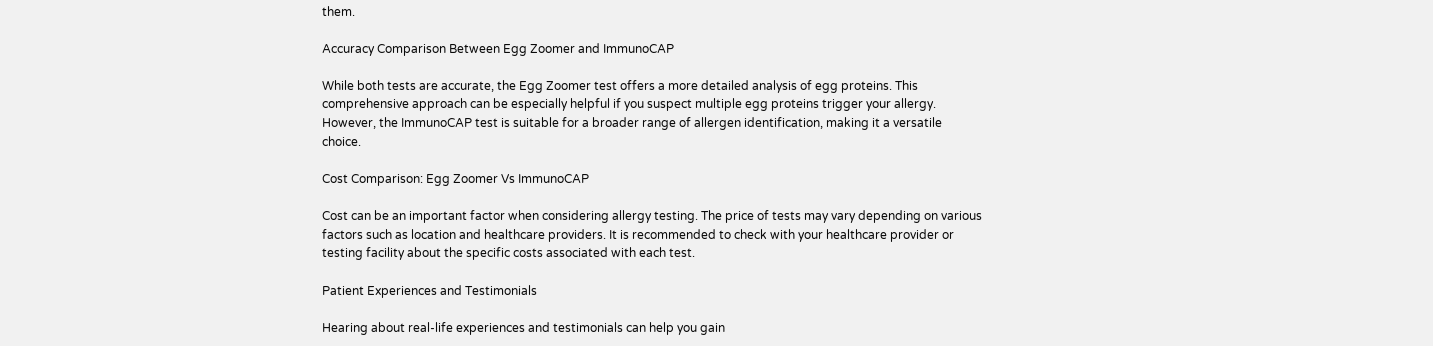them.

Accuracy Comparison Between Egg Zoomer and ImmunoCAP

While both tests are accurate, the Egg Zoomer test offers a more detailed analysis of egg proteins. This comprehensive approach can be especially helpful if you suspect multiple egg proteins trigger your allergy. However, the ImmunoCAP test is suitable for a broader range of allergen identification, making it a versatile choice.

Cost Comparison: Egg Zoomer Vs ImmunoCAP

Cost can be an important factor when considering allergy testing. The price of tests may vary depending on various factors such as location and healthcare providers. It is recommended to check with your healthcare provider or testing facility about the specific costs associated with each test.

Patient Experiences and Testimonials

Hearing about real-life experiences and testimonials can help you gain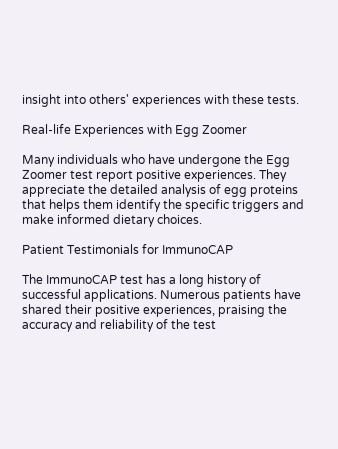insight into others' experiences with these tests.

Real-life Experiences with Egg Zoomer

Many individuals who have undergone the Egg Zoomer test report positive experiences. They appreciate the detailed analysis of egg proteins that helps them identify the specific triggers and make informed dietary choices.

Patient Testimonials for ImmunoCAP

The ImmunoCAP test has a long history of successful applications. Numerous patients have shared their positive experiences, praising the accuracy and reliability of the test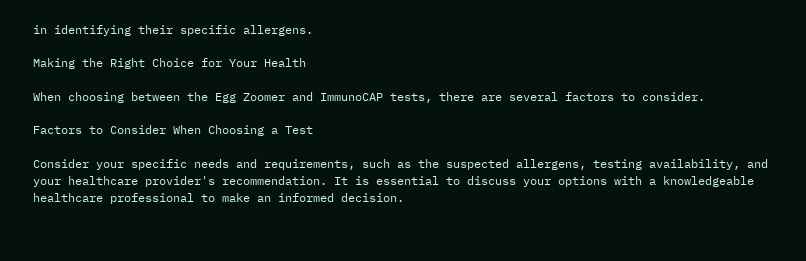in identifying their specific allergens.

Making the Right Choice for Your Health

When choosing between the Egg Zoomer and ImmunoCAP tests, there are several factors to consider.

Factors to Consider When Choosing a Test

Consider your specific needs and requirements, such as the suspected allergens, testing availability, and your healthcare provider's recommendation. It is essential to discuss your options with a knowledgeable healthcare professional to make an informed decision.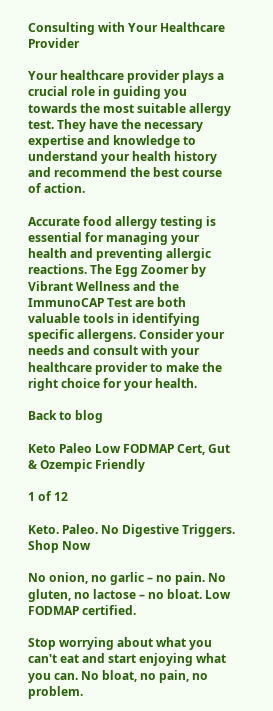Consulting with Your Healthcare Provider

Your healthcare provider plays a crucial role in guiding you towards the most suitable allergy test. They have the necessary expertise and knowledge to understand your health history and recommend the best course of action.

Accurate food allergy testing is essential for managing your health and preventing allergic reactions. The Egg Zoomer by Vibrant Wellness and the ImmunoCAP Test are both valuable tools in identifying specific allergens. Consider your needs and consult with your healthcare provider to make the right choice for your health.

Back to blog

Keto Paleo Low FODMAP Cert, Gut & Ozempic Friendly

1 of 12

Keto. Paleo. No Digestive Triggers. Shop Now

No onion, no garlic – no pain. No gluten, no lactose – no bloat. Low FODMAP certified.

Stop worrying about what you can't eat and start enjoying what you can. No bloat, no pain, no problem.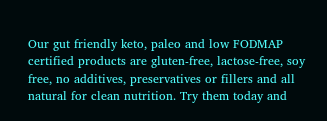Our gut friendly keto, paleo and low FODMAP certified products are gluten-free, lactose-free, soy free, no additives, preservatives or fillers and all natural for clean nutrition. Try them today and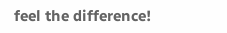feel the difference!